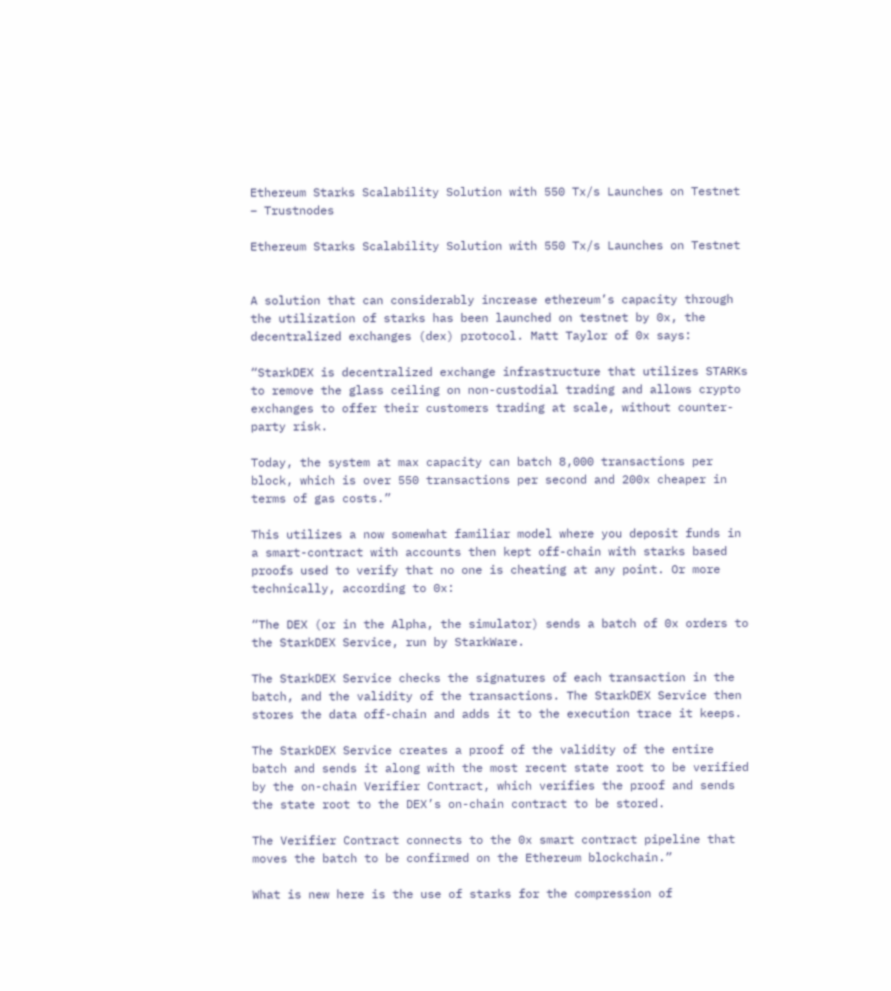Ethereum Starks Scalability Solution with 550 Tx/s Launches on Testnet – Trustnodes

Ethereum Starks Scalability Solution with 550 Tx/s Launches on Testnet


A solution that can considerably increase ethereum’s capacity through the utilization of starks has been launched on testnet by 0x, the decentralized exchanges (dex) protocol. Matt Taylor of 0x says:

“StarkDEX is decentralized exchange infrastructure that utilizes STARKs to remove the glass ceiling on non-custodial trading and allows crypto exchanges to offer their customers trading at scale, without counter-party risk.

Today, the system at max capacity can batch 8,000 transactions per block, which is over 550 transactions per second and 200x cheaper in terms of gas costs.”

This utilizes a now somewhat familiar model where you deposit funds in a smart-contract with accounts then kept off-chain with starks based proofs used to verify that no one is cheating at any point. Or more technically, according to 0x:

“The DEX (or in the Alpha, the simulator) sends a batch of 0x orders to the StarkDEX Service, run by StarkWare.

The StarkDEX Service checks the signatures of each transaction in the batch, and the validity of the transactions. The StarkDEX Service then stores the data off-chain and adds it to the execution trace it keeps.

The StarkDEX Service creates a proof of the validity of the entire batch and sends it along with the most recent state root to be verified by the on-chain Verifier Contract, which verifies the proof and sends the state root to the DEX’s on-chain contract to be stored.

The Verifier Contract connects to the 0x smart contract pipeline that moves the batch to be confirmed on the Ethereum blockchain.”

What is new here is the use of starks for the compression of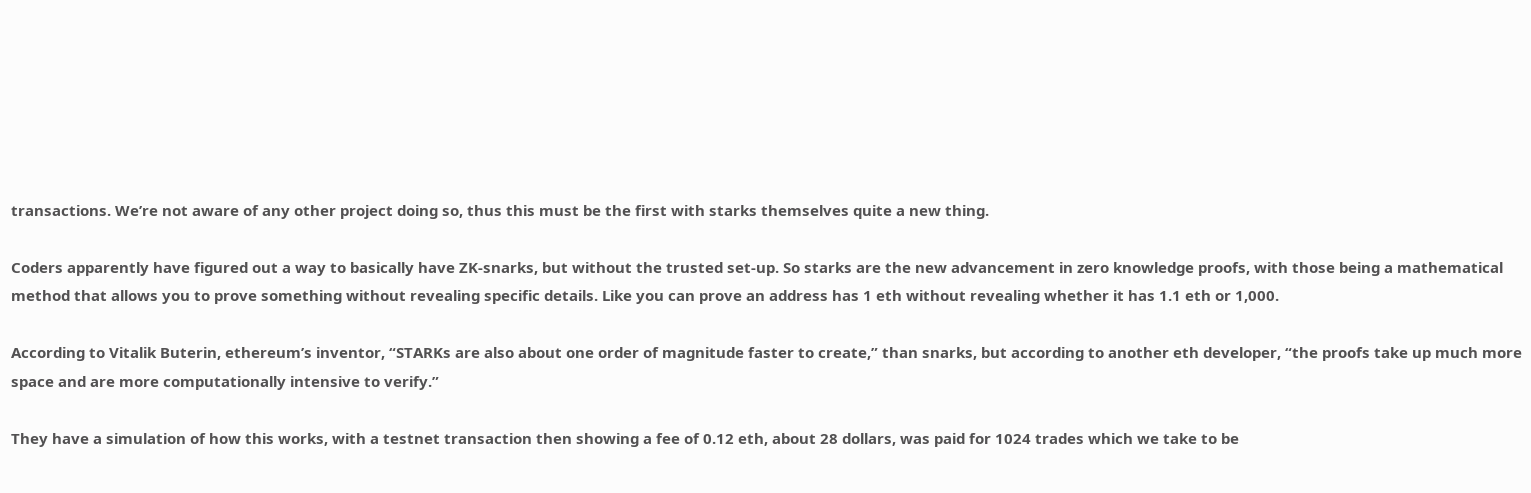transactions. We’re not aware of any other project doing so, thus this must be the first with starks themselves quite a new thing.

Coders apparently have figured out a way to basically have ZK-snarks, but without the trusted set-up. So starks are the new advancement in zero knowledge proofs, with those being a mathematical method that allows you to prove something without revealing specific details. Like you can prove an address has 1 eth without revealing whether it has 1.1 eth or 1,000.

According to Vitalik Buterin, ethereum’s inventor, “STARKs are also about one order of magnitude faster to create,” than snarks, but according to another eth developer, “the proofs take up much more space and are more computationally intensive to verify.”

They have a simulation of how this works, with a testnet transaction then showing a fee of 0.12 eth, about 28 dollars, was paid for 1024 trades which we take to be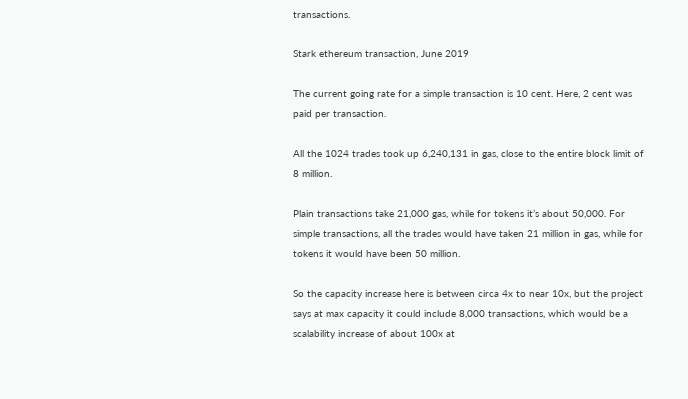transactions.

Stark ethereum transaction, June 2019

The current going rate for a simple transaction is 10 cent. Here, 2 cent was paid per transaction.

All the 1024 trades took up 6,240,131 in gas, close to the entire block limit of 8 million.

Plain transactions take 21,000 gas, while for tokens it’s about 50,000. For simple transactions, all the trades would have taken 21 million in gas, while for tokens it would have been 50 million.

So the capacity increase here is between circa 4x to near 10x, but the project says at max capacity it could include 8,000 transactions, which would be a scalability increase of about 100x at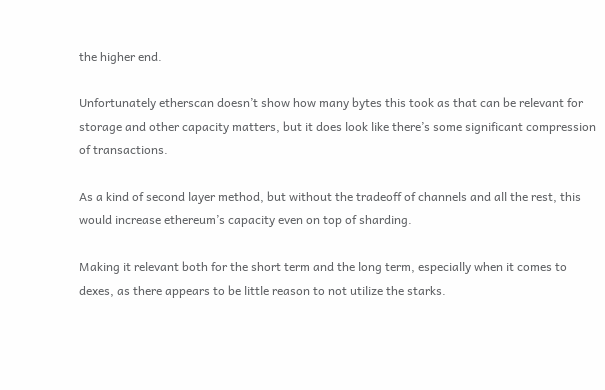the higher end.

Unfortunately etherscan doesn’t show how many bytes this took as that can be relevant for storage and other capacity matters, but it does look like there’s some significant compression of transactions.

As a kind of second layer method, but without the tradeoff of channels and all the rest, this would increase ethereum’s capacity even on top of sharding.

Making it relevant both for the short term and the long term, especially when it comes to dexes, as there appears to be little reason to not utilize the starks.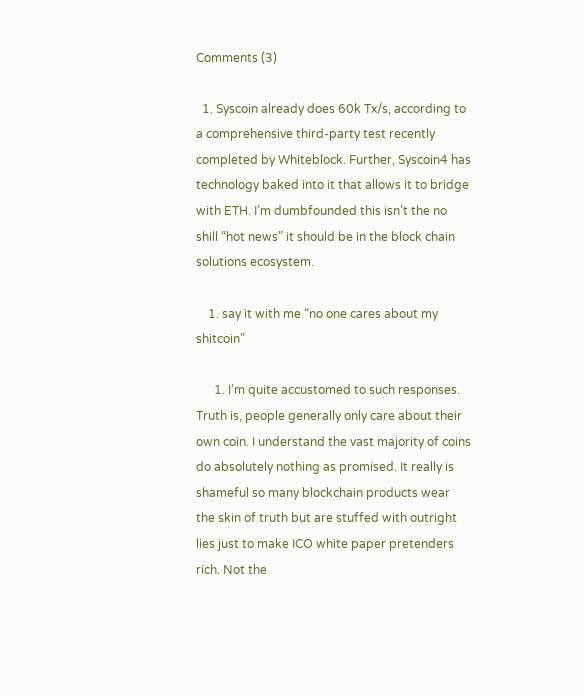Comments (3)

  1. Syscoin already does 60k Tx/s, according to a comprehensive third-party test recently completed by Whiteblock. Further, Syscoin4 has technology baked into it that allows it to bridge with ETH. I’m dumbfounded this isn’t the no shill “hot news” it should be in the block chain solutions ecosystem.

    1. say it with me “no one cares about my shitcoin”

      1. I’m quite accustomed to such responses. Truth is, people generally only care about their own coin. I understand the vast majority of coins do absolutely nothing as promised. It really is shameful so many blockchain products wear the skin of truth but are stuffed with outright lies just to make ICO white paper pretenders rich. Not the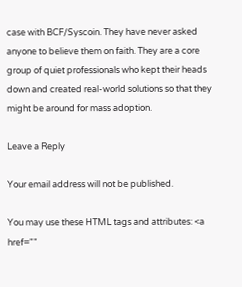case with BCF/Syscoin. They have never asked anyone to believe them on faith. They are a core group of quiet professionals who kept their heads down and created real-world solutions so that they might be around for mass adoption.

Leave a Reply

Your email address will not be published.

You may use these HTML tags and attributes: <a href=""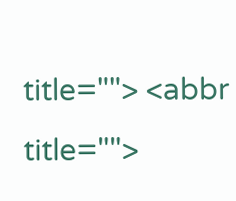title=""> <abbr title="">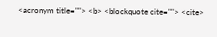<acronym title=""> <b> <blockquote cite=""> <cite>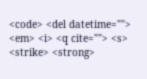<code> <del datetime=""> <em> <i> <q cite=""> <s> <strike> <strong>